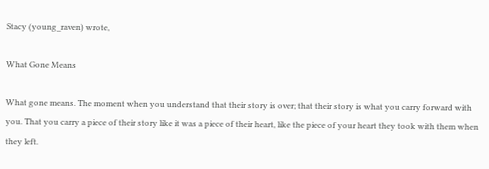Stacy (young_raven) wrote,

What Gone Means

What gone means. The moment when you understand that their story is over; that their story is what you carry forward with you. That you carry a piece of their story like it was a piece of their heart, like the piece of your heart they took with them when they left.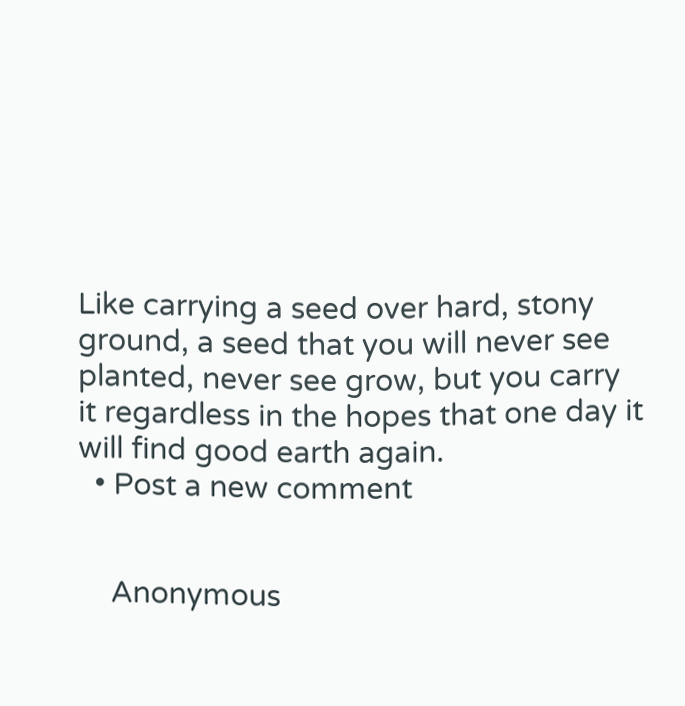Like carrying a seed over hard, stony ground, a seed that you will never see planted, never see grow, but you carry it regardless in the hopes that one day it will find good earth again.
  • Post a new comment


    Anonymous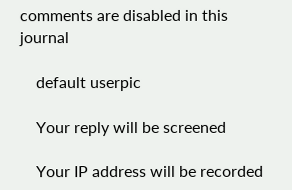comments are disabled in this journal

    default userpic

    Your reply will be screened

    Your IP address will be recorded